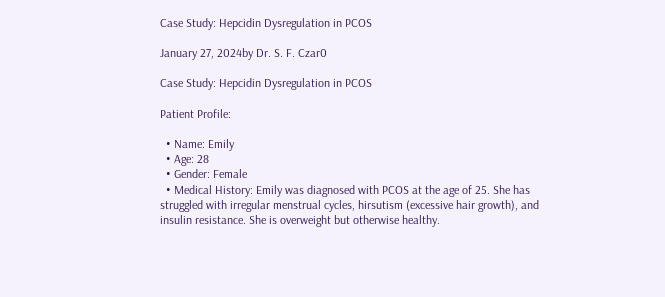Case Study: Hepcidin Dysregulation in PCOS

January 27, 2024by Dr. S. F. Czar0

Case Study: Hepcidin Dysregulation in PCOS

Patient Profile:

  • Name: Emily
  • Age: 28
  • Gender: Female
  • Medical History: Emily was diagnosed with PCOS at the age of 25. She has struggled with irregular menstrual cycles, hirsutism (excessive hair growth), and insulin resistance. She is overweight but otherwise healthy.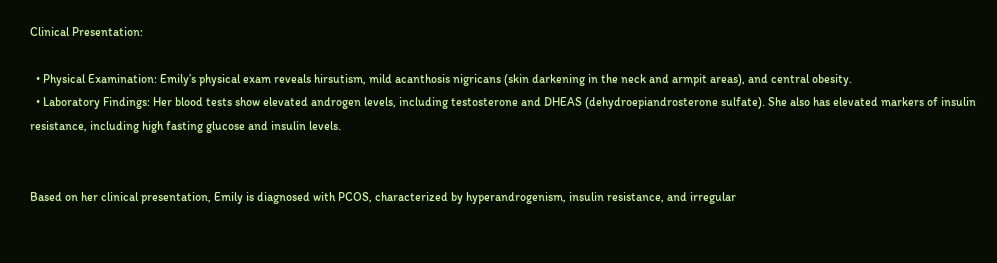Clinical Presentation:

  • Physical Examination: Emily’s physical exam reveals hirsutism, mild acanthosis nigricans (skin darkening in the neck and armpit areas), and central obesity.
  • Laboratory Findings: Her blood tests show elevated androgen levels, including testosterone and DHEAS (dehydroepiandrosterone sulfate). She also has elevated markers of insulin resistance, including high fasting glucose and insulin levels.


Based on her clinical presentation, Emily is diagnosed with PCOS, characterized by hyperandrogenism, insulin resistance, and irregular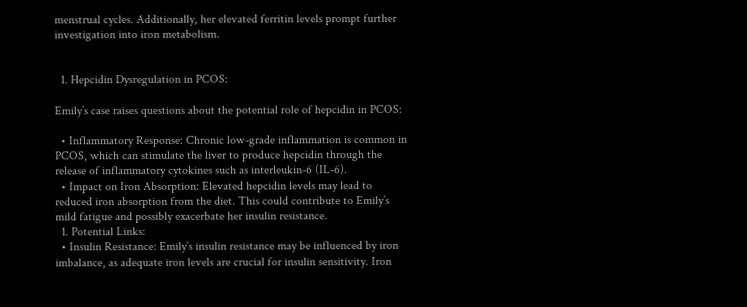menstrual cycles. Additionally, her elevated ferritin levels prompt further investigation into iron metabolism.


  1. Hepcidin Dysregulation in PCOS:

Emily’s case raises questions about the potential role of hepcidin in PCOS:

  • Inflammatory Response: Chronic low-grade inflammation is common in PCOS, which can stimulate the liver to produce hepcidin through the release of inflammatory cytokines such as interleukin-6 (IL-6).
  • Impact on Iron Absorption: Elevated hepcidin levels may lead to reduced iron absorption from the diet. This could contribute to Emily’s mild fatigue and possibly exacerbate her insulin resistance.
  1. Potential Links:
  • Insulin Resistance: Emily’s insulin resistance may be influenced by iron imbalance, as adequate iron levels are crucial for insulin sensitivity. Iron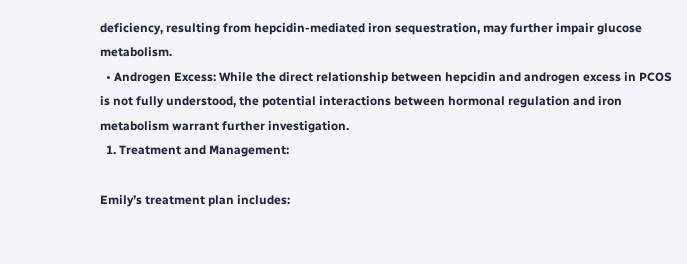deficiency, resulting from hepcidin-mediated iron sequestration, may further impair glucose metabolism.
  • Androgen Excess: While the direct relationship between hepcidin and androgen excess in PCOS is not fully understood, the potential interactions between hormonal regulation and iron metabolism warrant further investigation.
  1. Treatment and Management:

Emily’s treatment plan includes: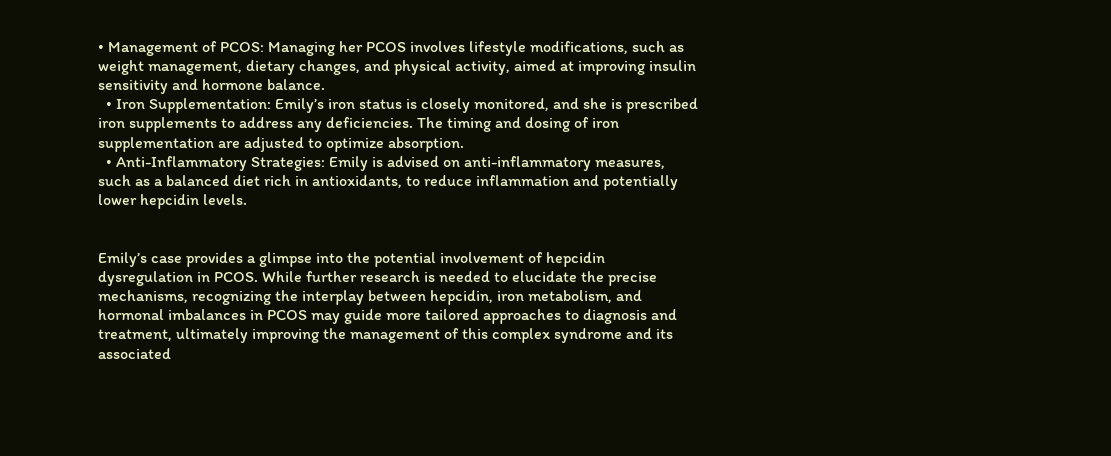• Management of PCOS: Managing her PCOS involves lifestyle modifications, such as weight management, dietary changes, and physical activity, aimed at improving insulin sensitivity and hormone balance.
  • Iron Supplementation: Emily’s iron status is closely monitored, and she is prescribed iron supplements to address any deficiencies. The timing and dosing of iron supplementation are adjusted to optimize absorption.
  • Anti-Inflammatory Strategies: Emily is advised on anti-inflammatory measures, such as a balanced diet rich in antioxidants, to reduce inflammation and potentially lower hepcidin levels.


Emily’s case provides a glimpse into the potential involvement of hepcidin dysregulation in PCOS. While further research is needed to elucidate the precise mechanisms, recognizing the interplay between hepcidin, iron metabolism, and hormonal imbalances in PCOS may guide more tailored approaches to diagnosis and treatment, ultimately improving the management of this complex syndrome and its associated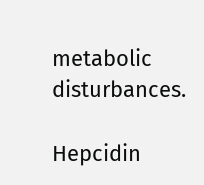metabolic disturbances.

Hepcidin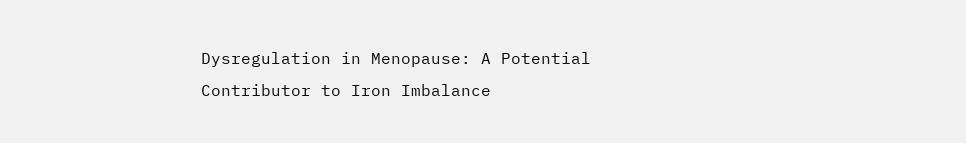Dysregulation in Menopause: A Potential Contributor to Iron Imbalance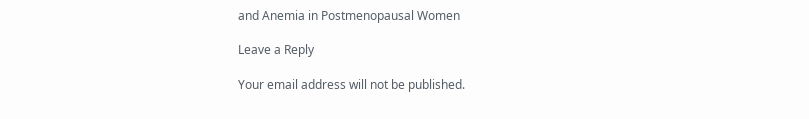and Anemia in Postmenopausal Women

Leave a Reply

Your email address will not be published.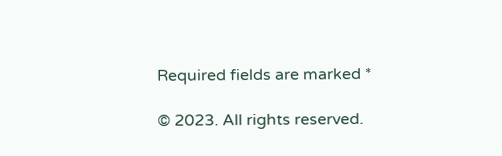Required fields are marked *

© 2023. All rights reserved.